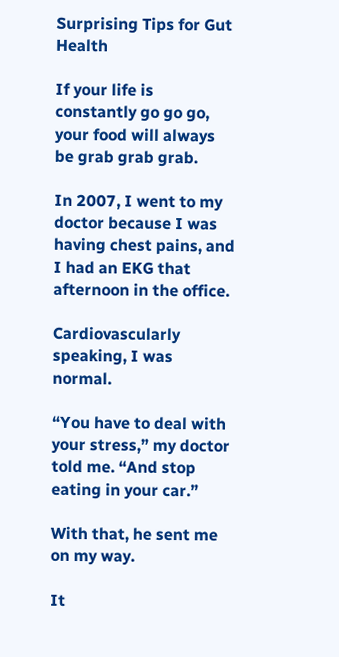Surprising Tips for Gut Health

If your life is constantly go go go, your food will always be grab grab grab.

In 2007, I went to my doctor because I was having chest pains, and I had an EKG that afternoon in the office.

Cardiovascularly speaking, I was normal.

“You have to deal with your stress,” my doctor told me. “And stop eating in your car.”

With that, he sent me on my way.

It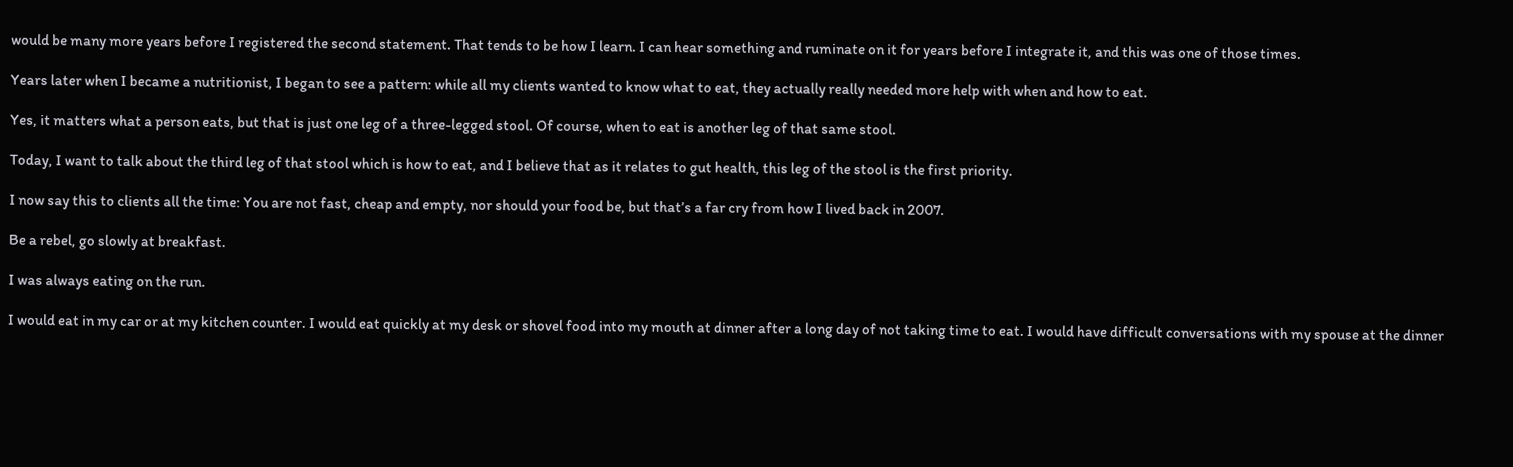would be many more years before I registered the second statement. That tends to be how I learn. I can hear something and ruminate on it for years before I integrate it, and this was one of those times.

Years later when I became a nutritionist, I began to see a pattern: while all my clients wanted to know what to eat, they actually really needed more help with when and how to eat.

Yes, it matters what a person eats, but that is just one leg of a three-legged stool. Of course, when to eat is another leg of that same stool.

Today, I want to talk about the third leg of that stool which is how to eat, and I believe that as it relates to gut health, this leg of the stool is the first priority.

I now say this to clients all the time: You are not fast, cheap and empty, nor should your food be, but that’s a far cry from how I lived back in 2007.

Be a rebel, go slowly at breakfast.

I was always eating on the run.

I would eat in my car or at my kitchen counter. I would eat quickly at my desk or shovel food into my mouth at dinner after a long day of not taking time to eat. I would have difficult conversations with my spouse at the dinner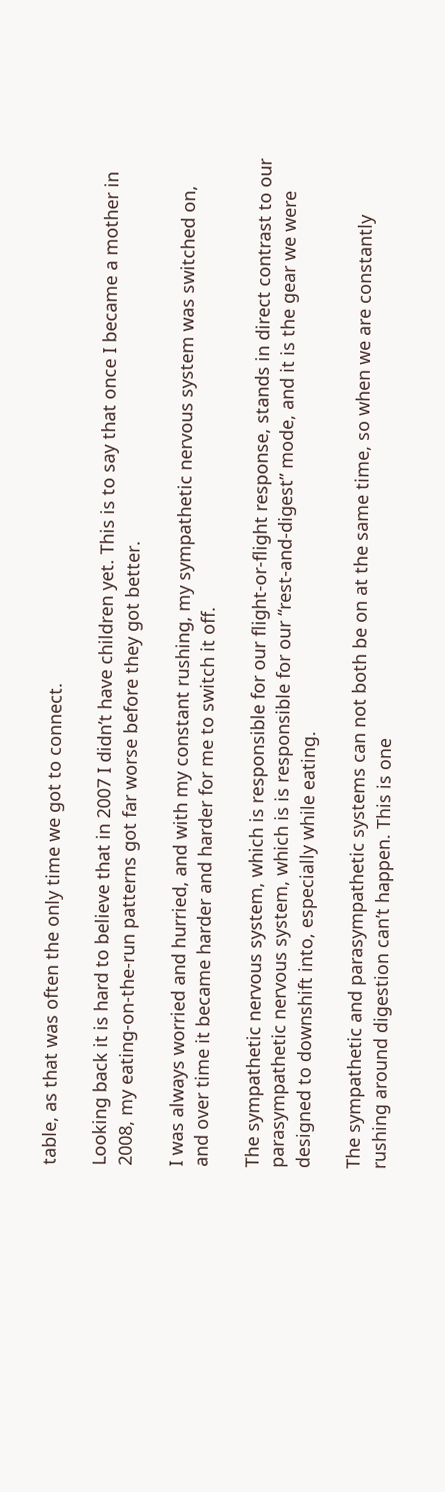table, as that was often the only time we got to connect.

Looking back it is hard to believe that in 2007 I didn’t have children yet. This is to say that once I became a mother in 2008, my eating-on-the-run patterns got far worse before they got better.

I was always worried and hurried, and with my constant rushing, my sympathetic nervous system was switched on, and over time it became harder and harder for me to switch it off.

The sympathetic nervous system, which is responsible for our flight-or-flight response, stands in direct contrast to our parasympathetic nervous system, which is is responsible for our “rest-and-digest” mode, and it is the gear we were designed to downshift into, especially while eating.

The sympathetic and parasympathetic systems can not both be on at the same time, so when we are constantly rushing around digestion can’t happen. This is one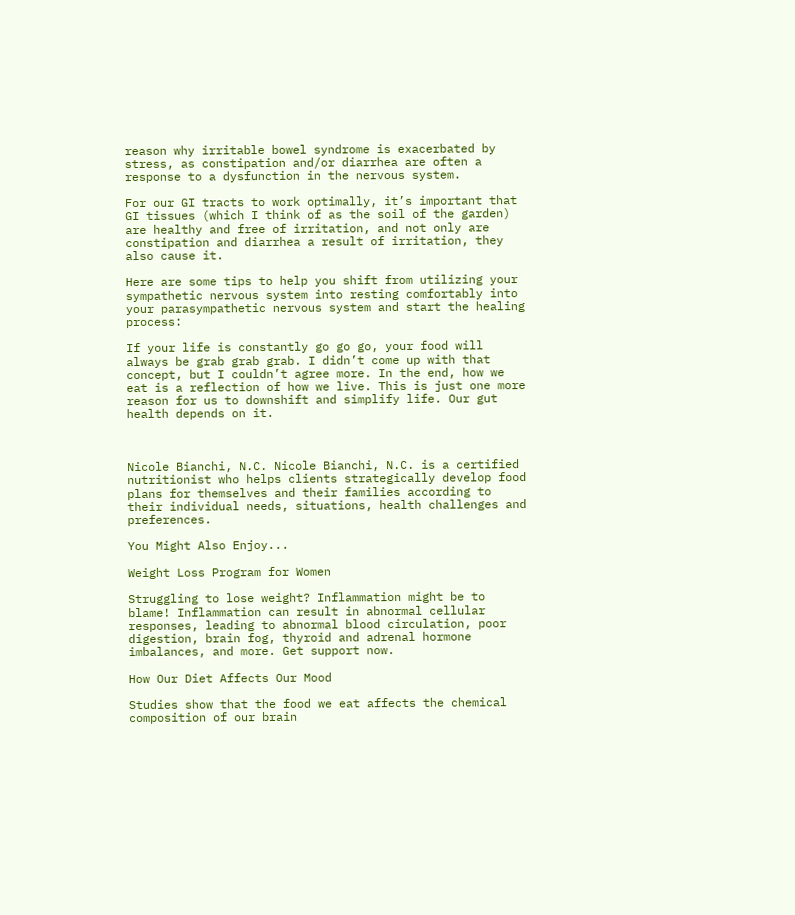reason why irritable bowel syndrome is exacerbated by stress, as constipation and/or diarrhea are often a response to a dysfunction in the nervous system.

For our GI tracts to work optimally, it’s important that GI tissues (which I think of as the soil of the garden) are healthy and free of irritation, and not only are constipation and diarrhea a result of irritation, they also cause it.

Here are some tips to help you shift from utilizing your sympathetic nervous system into resting comfortably into your parasympathetic nervous system and start the healing process:

If your life is constantly go go go, your food will always be grab grab grab. I didn’t come up with that concept, but I couldn’t agree more. In the end, how we eat is a reflection of how we live. This is just one more reason for us to downshift and simplify life. Our gut health depends on it.



Nicole Bianchi, N.C. Nicole Bianchi, N.C. is a certified nutritionist who helps clients strategically develop food plans for themselves and their families according to their individual needs, situations, health challenges and preferences.

You Might Also Enjoy...

Weight Loss Program for Women

Struggling to lose weight? Inflammation might be to blame! Inflammation can result in abnormal cellular responses, leading to abnormal blood circulation, poor digestion, brain fog, thyroid and adrenal hormone imbalances, and more. Get support now.

How Our Diet Affects Our Mood

Studies show that the food we eat affects the chemical composition of our brain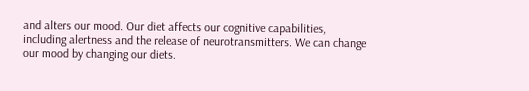and alters our mood. Our diet affects our cognitive capabilities, including alertness and the release of neurotransmitters. We can change our mood by changing our diets.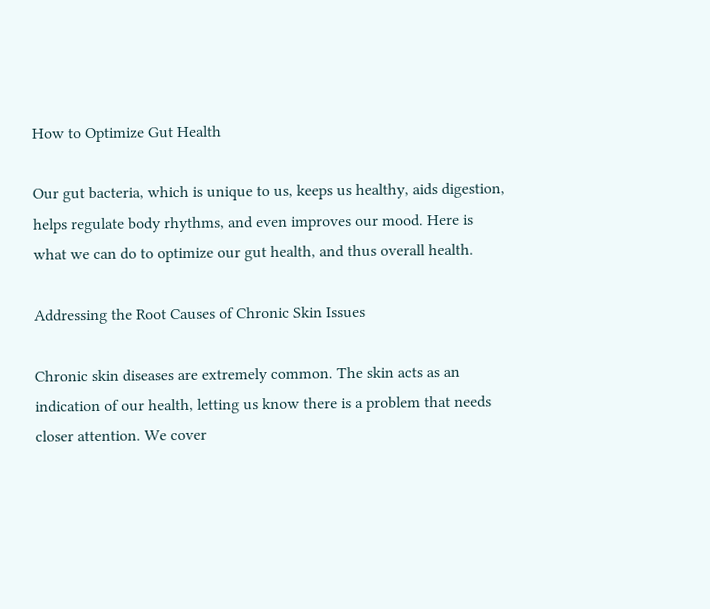How to Optimize Gut Health

Our gut bacteria, which is unique to us, keeps us healthy, aids digestion, helps regulate body rhythms, and even improves our mood. Here is what we can do to optimize our gut health, and thus overall health.

Addressing the Root Causes of Chronic Skin Issues

Chronic skin diseases are extremely common. The skin acts as an indication of our health, letting us know there is a problem that needs closer attention. We cover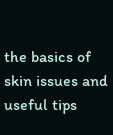the basics of skin issues and useful tips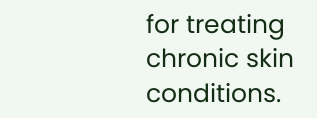for treating chronic skin conditions.